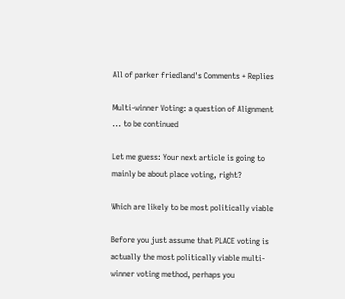All of parker friedland's Comments + Replies

Multi-winner Voting: a question of Alignment
... to be continued

Let me guess: Your next article is going to mainly be about place voting, right?

Which are likely to be most politically viable

Before you just assume that PLACE voting is actually the most politically viable multi-winner voting method, perhaps you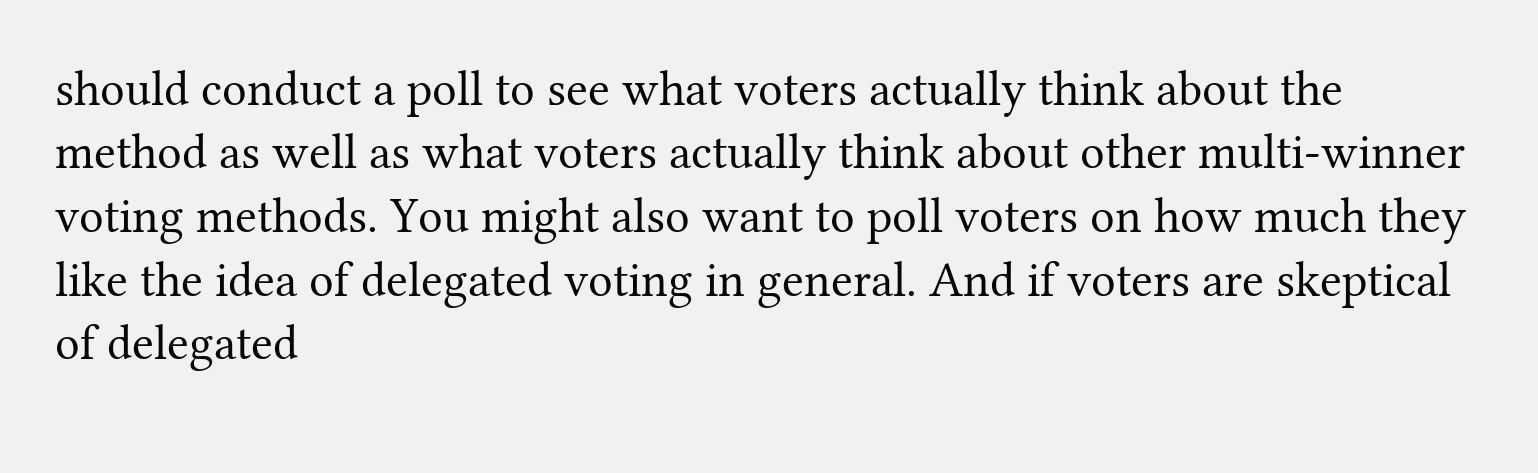should conduct a poll to see what voters actually think about the method as well as what voters actually think about other multi-winner voting methods. You might also want to poll voters on how much they like the idea of delegated voting in general. And if voters are skeptical of delegated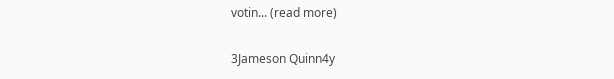votin... (read more)

3Jameson Quinn4y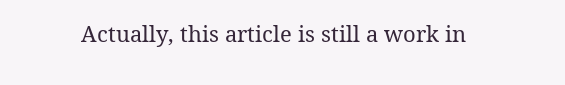Actually, this article is still a work in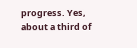progress. Yes, about a third of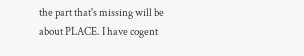the part that's missing will be about PLACE. I have cogent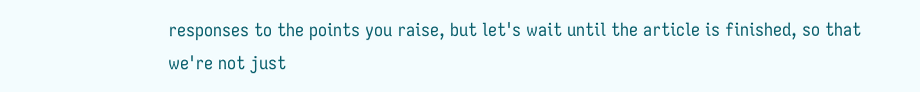responses to the points you raise, but let's wait until the article is finished, so that we're not just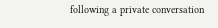following a private conversation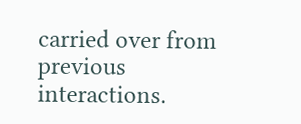carried over from previous interactions.